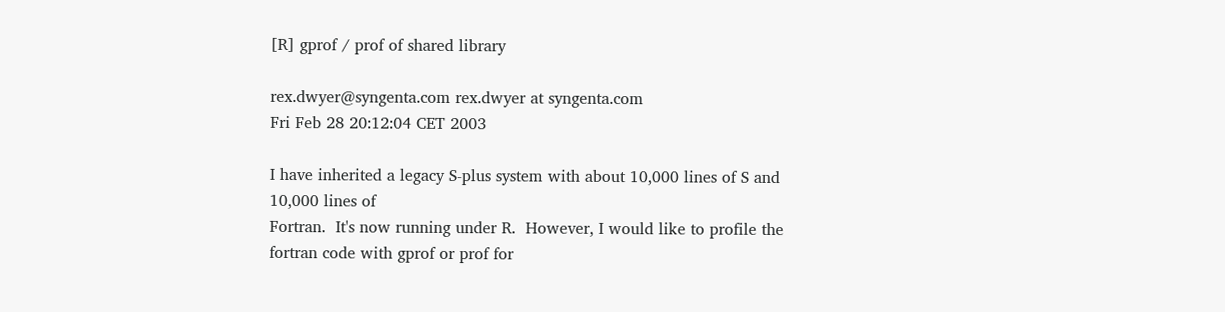[R] gprof / prof of shared library

rex.dwyer@syngenta.com rex.dwyer at syngenta.com
Fri Feb 28 20:12:04 CET 2003

I have inherited a legacy S-plus system with about 10,000 lines of S and
10,000 lines of
Fortran.  It's now running under R.  However, I would like to profile the
fortran code with gprof or prof for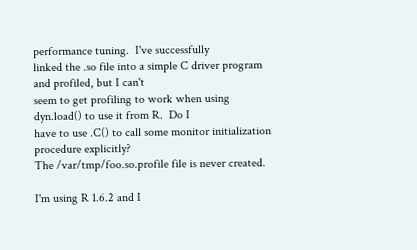performance tuning.  I've successfully
linked the .so file into a simple C driver program and profiled, but I can't
seem to get profiling to work when using dyn.load() to use it from R.  Do I
have to use .C() to call some monitor initialization procedure explicitly?
The /var/tmp/foo.so.profile file is never created.

I'm using R 1.6.2 and I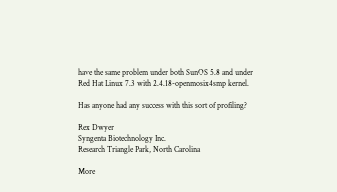have the same problem under both SunOS 5.8 and under
Red Hat Linux 7.3 with 2.4.18-openmosix4smp kernel.

Has anyone had any success with this sort of profiling?

Rex Dwyer
Syngenta Biotechnology Inc.
Research Triangle Park, North Carolina

More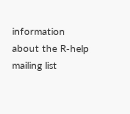information about the R-help mailing list